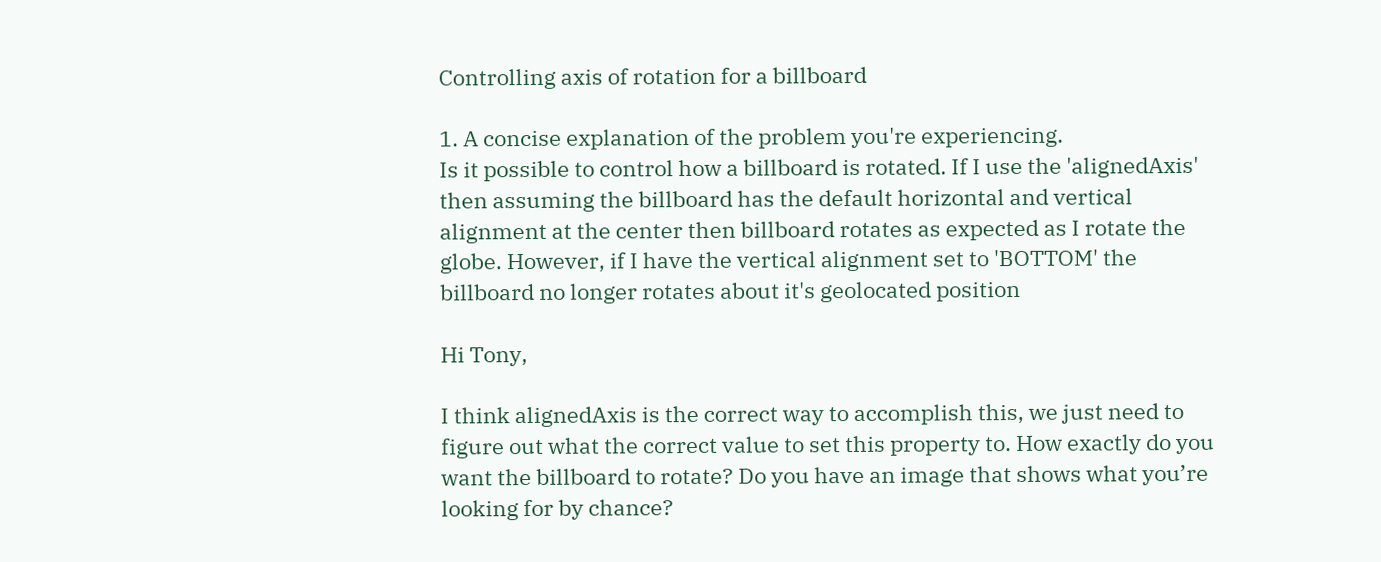Controlling axis of rotation for a billboard

1. A concise explanation of the problem you're experiencing.
Is it possible to control how a billboard is rotated. If I use the 'alignedAxis' then assuming the billboard has the default horizontal and vertical alignment at the center then billboard rotates as expected as I rotate the globe. However, if I have the vertical alignment set to 'BOTTOM' the billboard no longer rotates about it's geolocated position

Hi Tony,

I think alignedAxis is the correct way to accomplish this, we just need to figure out what the correct value to set this property to. How exactly do you want the billboard to rotate? Do you have an image that shows what you’re looking for by chance?